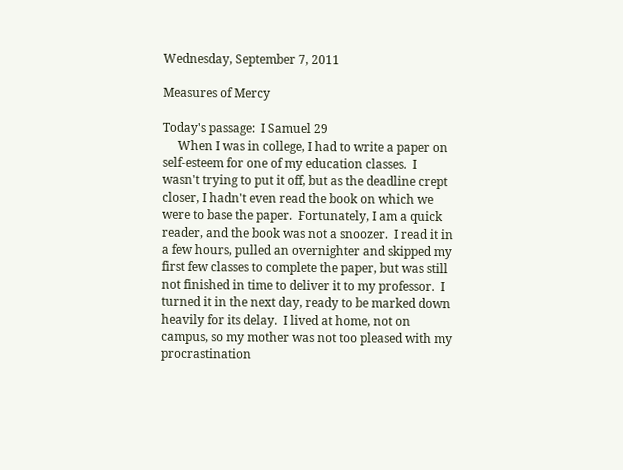Wednesday, September 7, 2011

Measures of Mercy

Today's passage:  I Samuel 29
     When I was in college, I had to write a paper on self-esteem for one of my education classes.  I wasn't trying to put it off, but as the deadline crept closer, I hadn't even read the book on which we were to base the paper.  Fortunately, I am a quick reader, and the book was not a snoozer.  I read it in a few hours, pulled an overnighter and skipped my first few classes to complete the paper, but was still not finished in time to deliver it to my professor.  I turned it in the next day, ready to be marked down heavily for its delay.  I lived at home, not on campus, so my mother was not too pleased with my procrastination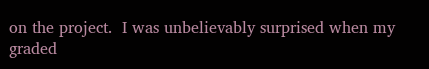on the project.  I was unbelievably surprised when my graded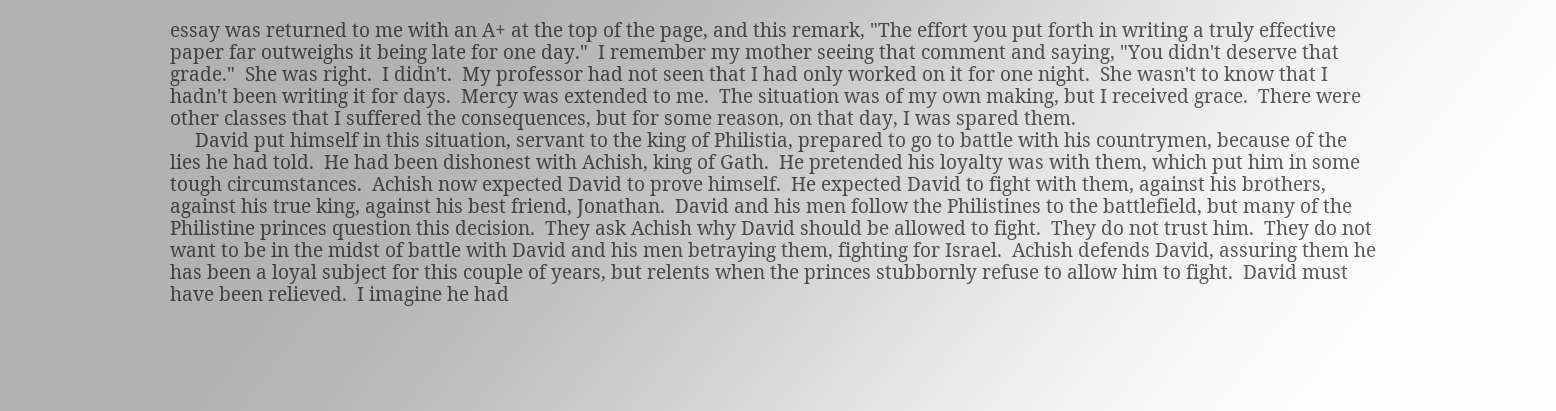essay was returned to me with an A+ at the top of the page, and this remark, "The effort you put forth in writing a truly effective paper far outweighs it being late for one day."  I remember my mother seeing that comment and saying, "You didn't deserve that grade."  She was right.  I didn't.  My professor had not seen that I had only worked on it for one night.  She wasn't to know that I hadn't been writing it for days.  Mercy was extended to me.  The situation was of my own making, but I received grace.  There were other classes that I suffered the consequences, but for some reason, on that day, I was spared them.
     David put himself in this situation, servant to the king of Philistia, prepared to go to battle with his countrymen, because of the lies he had told.  He had been dishonest with Achish, king of Gath.  He pretended his loyalty was with them, which put him in some tough circumstances.  Achish now expected David to prove himself.  He expected David to fight with them, against his brothers, against his true king, against his best friend, Jonathan.  David and his men follow the Philistines to the battlefield, but many of the Philistine princes question this decision.  They ask Achish why David should be allowed to fight.  They do not trust him.  They do not want to be in the midst of battle with David and his men betraying them, fighting for Israel.  Achish defends David, assuring them he has been a loyal subject for this couple of years, but relents when the princes stubbornly refuse to allow him to fight.  David must have been relieved.  I imagine he had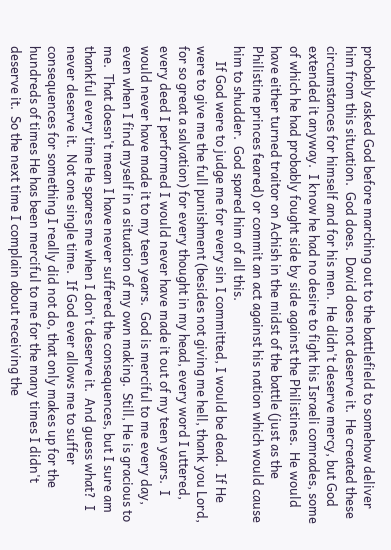probably asked God before marching out to the battlefield to somehow deliver him from this situation.  God does.  David does not deserve it.  He created these circumstances for himself and for his men.  He didn't deserve mercy, but God extended it anyway.  I know he had no desire to fight his Israeli comrades, some of which he had probably fought side by side against the Philistines.  He would have either turned traitor on Achish in the midst of the battle (just as the Philistine princes feared) or commit an act against his nation which would cause him to shudder.  God spared him of all this.
     If God were to judge me for every sin I committed, I would be dead.  If He were to give me the full punishment (besides not giving me hell, thank you Lord, for so great a salvation) for every thought in my head, every word I uttered, every deed I performed I would never have made it out of my teen years.  I would never have made it to my teen years.  God is merciful to me every day, even when I find myself in a situation of my own making.  Still, He is gracious to me.  That doesn't mean I have never suffered the consequences, but I sure am thankful every time He spares me when I don't deserve it.  And guess what?  I never deserve it.  Not one single time.  If God ever allows me to suffer consequences for something I really did not do, that only makes up for the hundreds of times He has been merciful to me for the many times I didn't deserve it.  So the next time I complain about receiving the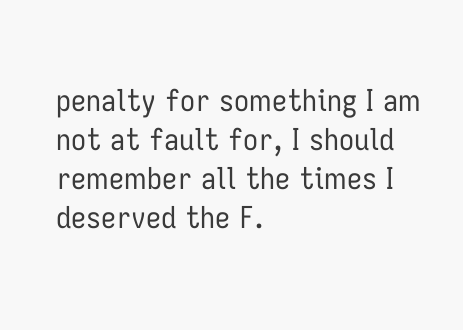penalty for something I am not at fault for, I should remember all the times I deserved the F.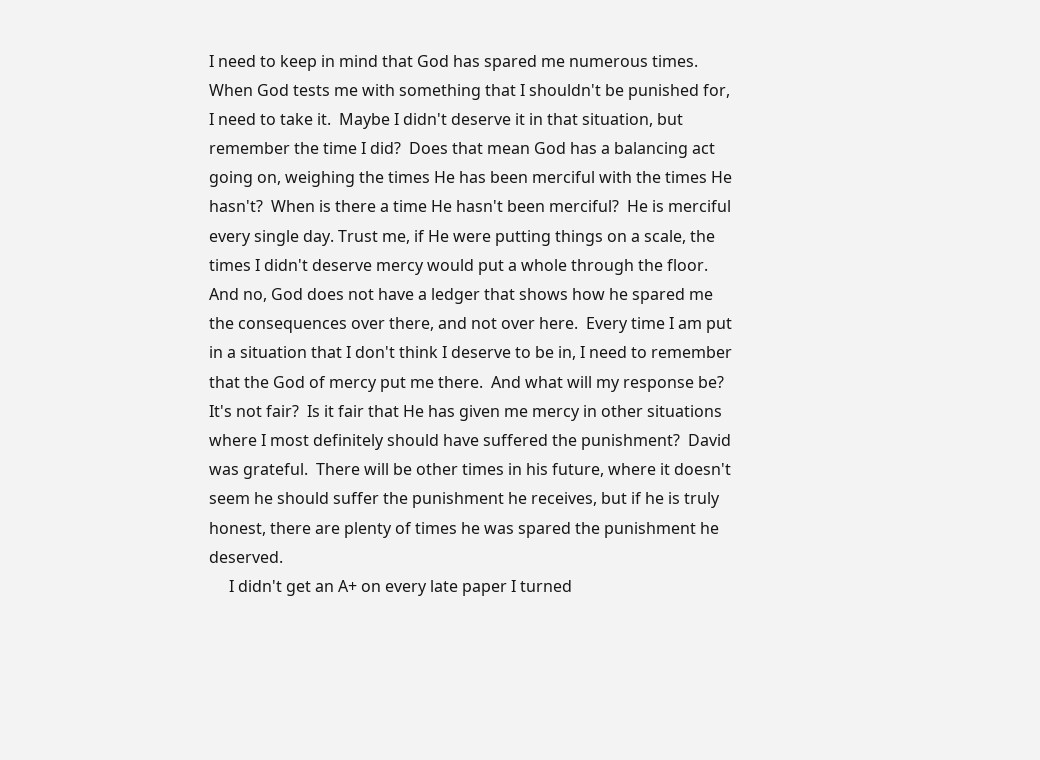I need to keep in mind that God has spared me numerous times.  When God tests me with something that I shouldn't be punished for, I need to take it.  Maybe I didn't deserve it in that situation, but remember the time I did?  Does that mean God has a balancing act going on, weighing the times He has been merciful with the times He hasn't?  When is there a time He hasn't been merciful?  He is merciful every single day. Trust me, if He were putting things on a scale, the times I didn't deserve mercy would put a whole through the floor.  And no, God does not have a ledger that shows how he spared me the consequences over there, and not over here.  Every time I am put in a situation that I don't think I deserve to be in, I need to remember that the God of mercy put me there.  And what will my response be?  It's not fair?  Is it fair that He has given me mercy in other situations where I most definitely should have suffered the punishment?  David was grateful.  There will be other times in his future, where it doesn't seem he should suffer the punishment he receives, but if he is truly honest, there are plenty of times he was spared the punishment he deserved.
     I didn't get an A+ on every late paper I turned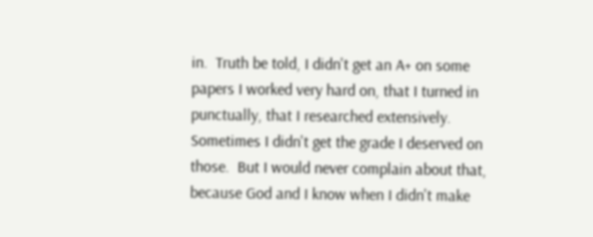in.  Truth be told, I didn't get an A+ on some papers I worked very hard on, that I turned in punctually, that I researched extensively.  Sometimes I didn't get the grade I deserved on those.  But I would never complain about that, because God and I know when I didn't make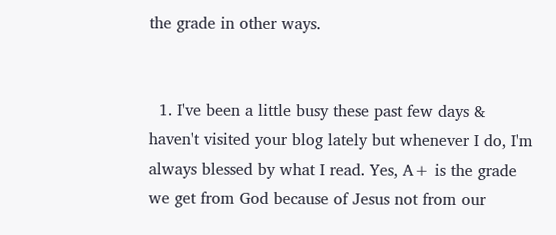the grade in other ways.


  1. I've been a little busy these past few days & haven't visited your blog lately but whenever I do, I'm always blessed by what I read. Yes, A+ is the grade we get from God because of Jesus not from our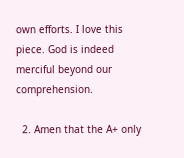own efforts. I love this piece. God is indeed merciful beyond our comprehension.

  2. Amen that the A+ only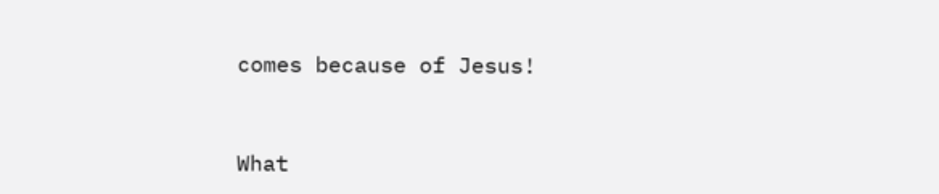comes because of Jesus!


What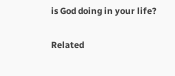is God doing in your life?

Related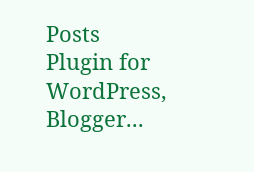Posts Plugin for WordPress, Blogger...